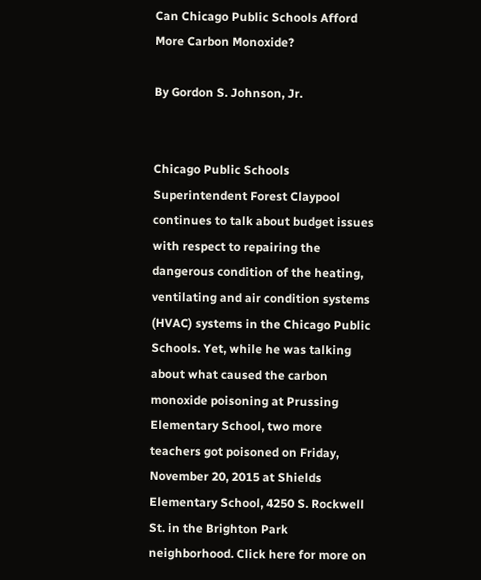Can Chicago Public Schools Afford More Carbon Monoxide?

By Gordon S. Johnson, Jr.


Chicago Public Schools Superintendent Forest Claypool continues to talk about budget issues with respect to repairing the dangerous condition of the heating, ventilating and air condition systems (HVAC) systems in the Chicago Public Schools. Yet, while he was talking about what caused the carbon monoxide poisoning at Prussing Elementary School, two more teachers got poisoned on Friday, November 20, 2015 at Shields Elementary School, 4250 S. Rockwell St. in the Brighton Park neighborhood. Click here for more on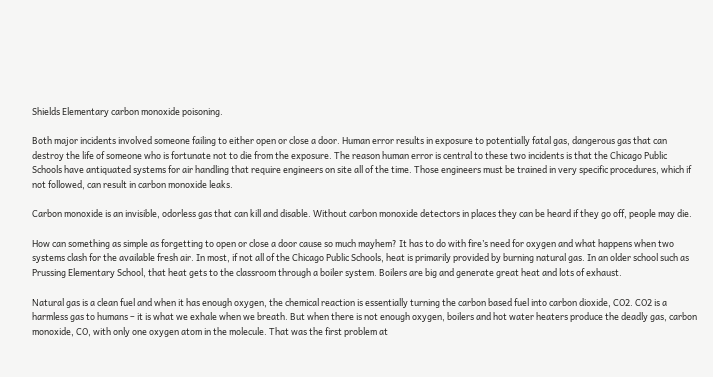Shields Elementary carbon monoxide poisoning.

Both major incidents involved someone failing to either open or close a door. Human error results in exposure to potentially fatal gas, dangerous gas that can destroy the life of someone who is fortunate not to die from the exposure. The reason human error is central to these two incidents is that the Chicago Public Schools have antiquated systems for air handling that require engineers on site all of the time. Those engineers must be trained in very specific procedures, which if not followed, can result in carbon monoxide leaks.

Carbon monoxide is an invisible, odorless gas that can kill and disable. Without carbon monoxide detectors in places they can be heard if they go off, people may die.

How can something as simple as forgetting to open or close a door cause so much mayhem? It has to do with fire’s need for oxygen and what happens when two systems clash for the available fresh air. In most, if not all of the Chicago Public Schools, heat is primarily provided by burning natural gas. In an older school such as Prussing Elementary School, that heat gets to the classroom through a boiler system. Boilers are big and generate great heat and lots of exhaust.

Natural gas is a clean fuel and when it has enough oxygen, the chemical reaction is essentially turning the carbon based fuel into carbon dioxide, CO2. CO2 is a harmless gas to humans – it is what we exhale when we breath. But when there is not enough oxygen, boilers and hot water heaters produce the deadly gas, carbon monoxide, CO, with only one oxygen atom in the molecule. That was the first problem at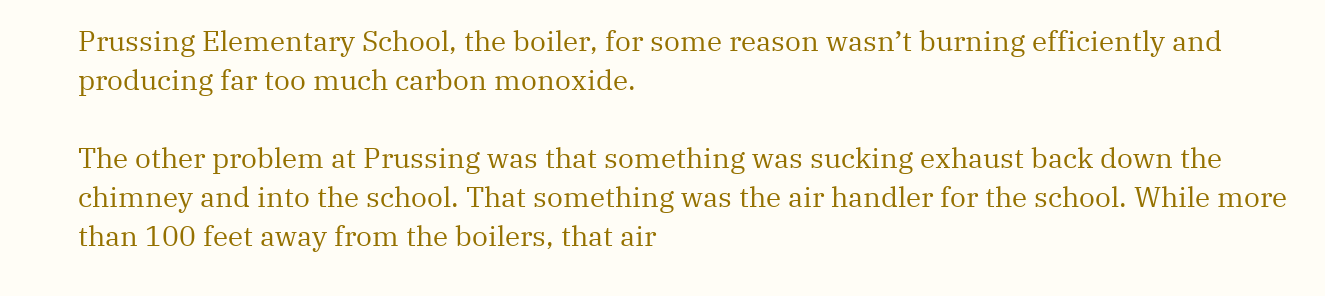Prussing Elementary School, the boiler, for some reason wasn’t burning efficiently and producing far too much carbon monoxide.

The other problem at Prussing was that something was sucking exhaust back down the chimney and into the school. That something was the air handler for the school. While more than 100 feet away from the boilers, that air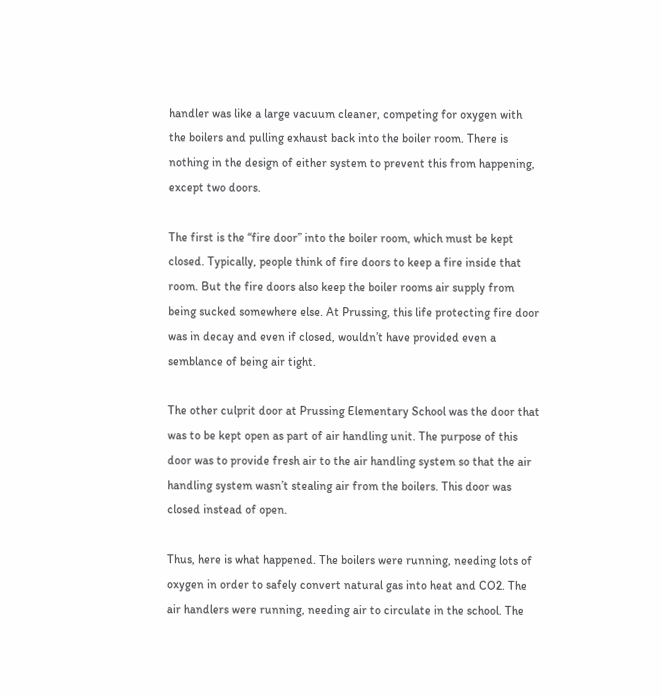handler was like a large vacuum cleaner, competing for oxygen with the boilers and pulling exhaust back into the boiler room. There is nothing in the design of either system to prevent this from happening, except two doors.

The first is the “fire door” into the boiler room, which must be kept closed. Typically, people think of fire doors to keep a fire inside that room. But the fire doors also keep the boiler rooms air supply from being sucked somewhere else. At Prussing, this life protecting fire door was in decay and even if closed, wouldn’t have provided even a semblance of being air tight.

The other culprit door at Prussing Elementary School was the door that was to be kept open as part of air handling unit. The purpose of this door was to provide fresh air to the air handling system so that the air handling system wasn’t stealing air from the boilers. This door was closed instead of open.

Thus, here is what happened. The boilers were running, needing lots of oxygen in order to safely convert natural gas into heat and CO2. The air handlers were running, needing air to circulate in the school. The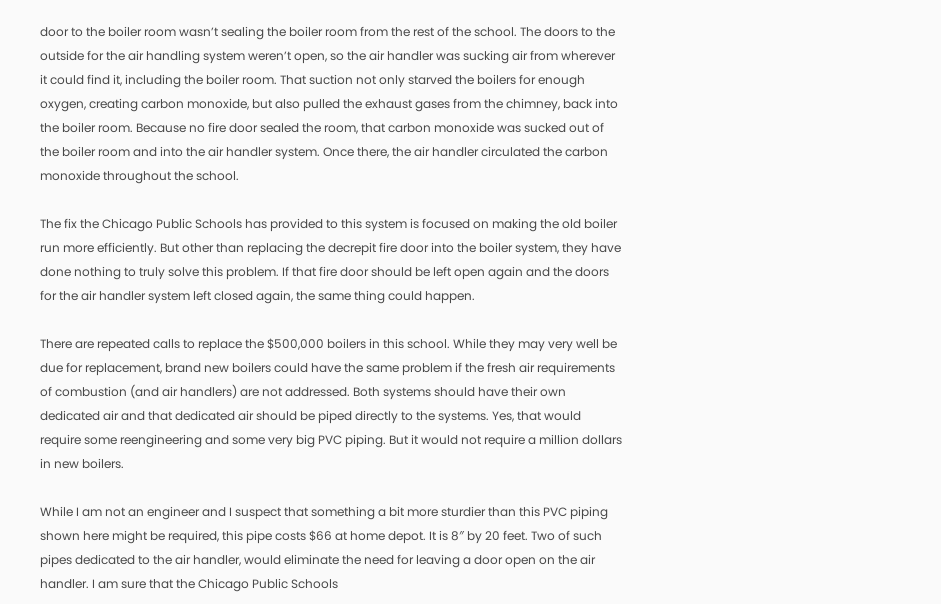door to the boiler room wasn’t sealing the boiler room from the rest of the school. The doors to the outside for the air handling system weren’t open, so the air handler was sucking air from wherever it could find it, including the boiler room. That suction not only starved the boilers for enough oxygen, creating carbon monoxide, but also pulled the exhaust gases from the chimney, back into the boiler room. Because no fire door sealed the room, that carbon monoxide was sucked out of the boiler room and into the air handler system. Once there, the air handler circulated the carbon monoxide throughout the school.

The fix the Chicago Public Schools has provided to this system is focused on making the old boiler run more efficiently. But other than replacing the decrepit fire door into the boiler system, they have done nothing to truly solve this problem. If that fire door should be left open again and the doors for the air handler system left closed again, the same thing could happen.

There are repeated calls to replace the $500,000 boilers in this school. While they may very well be due for replacement, brand new boilers could have the same problem if the fresh air requirements of combustion (and air handlers) are not addressed. Both systems should have their own dedicated air and that dedicated air should be piped directly to the systems. Yes, that would require some reengineering and some very big PVC piping. But it would not require a million dollars in new boilers.

While I am not an engineer and I suspect that something a bit more sturdier than this PVC piping shown here might be required, this pipe costs $66 at home depot. It is 8″ by 20 feet. Two of such pipes dedicated to the air handler, would eliminate the need for leaving a door open on the air handler. I am sure that the Chicago Public Schools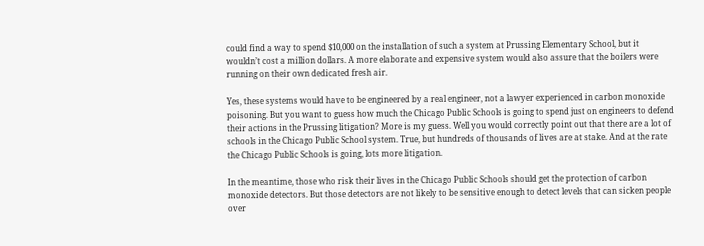could find a way to spend $10,000 on the installation of such a system at Prussing Elementary School, but it wouldn’t cost a million dollars. A more elaborate and expensive system would also assure that the boilers were running on their own dedicated fresh air.

Yes, these systems would have to be engineered by a real engineer, not a lawyer experienced in carbon monoxide poisoning. But you want to guess how much the Chicago Public Schools is going to spend just on engineers to defend their actions in the Prussing litigation? More is my guess. Well you would correctly point out that there are a lot of schools in the Chicago Public School system. True, but hundreds of thousands of lives are at stake. And at the rate the Chicago Public Schools is going, lots more litigation.

In the meantime, those who risk their lives in the Chicago Public Schools should get the protection of carbon monoxide detectors. But those detectors are not likely to be sensitive enough to detect levels that can sicken people over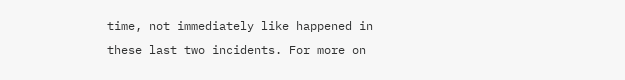time, not immediately like happened in these last two incidents. For more on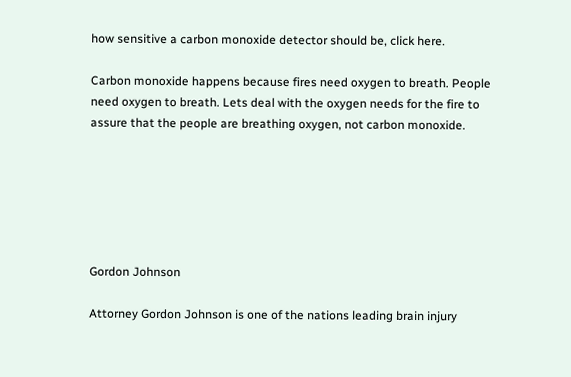how sensitive a carbon monoxide detector should be, click here.

Carbon monoxide happens because fires need oxygen to breath. People need oxygen to breath. Lets deal with the oxygen needs for the fire to assure that the people are breathing oxygen, not carbon monoxide.






Gordon Johnson

Attorney Gordon Johnson is one of the nations leading brain injury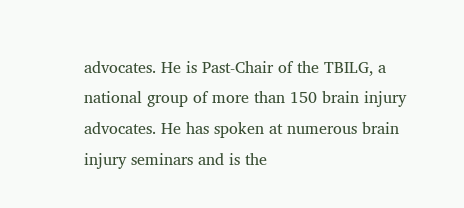advocates. He is Past-Chair of the TBILG, a national group of more than 150 brain injury advocates. He has spoken at numerous brain injury seminars and is the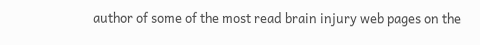author of some of the most read brain injury web pages on the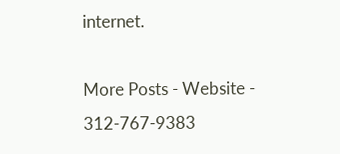internet.

More Posts - Website - 312-767-9383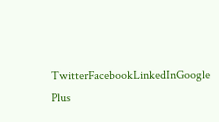TwitterFacebookLinkedInGoogle Plus